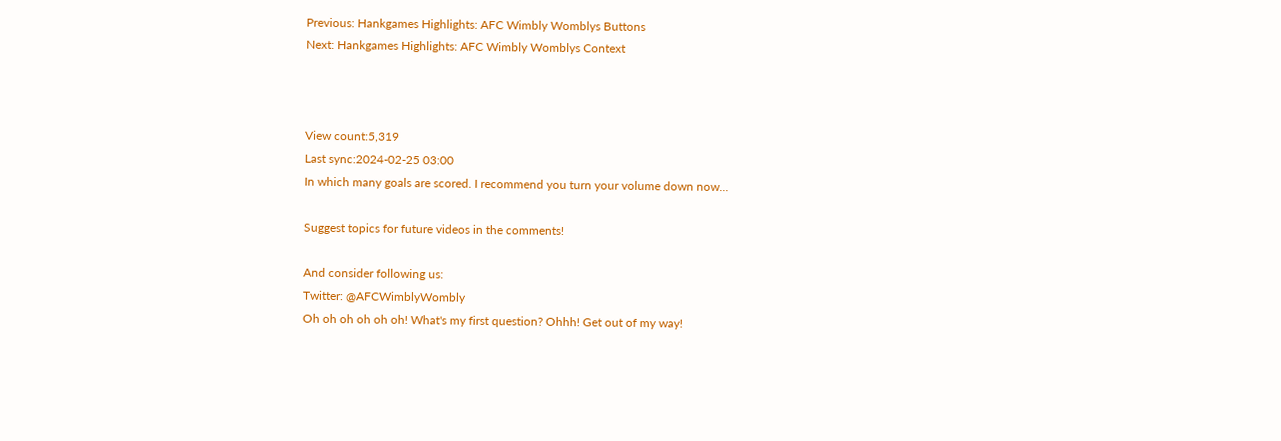Previous: Hankgames Highlights: AFC Wimbly Womblys Buttons
Next: Hankgames Highlights: AFC Wimbly Womblys Context



View count:5,319
Last sync:2024-02-25 03:00
In which many goals are scored. I recommend you turn your volume down now...

Suggest topics for future videos in the comments!

And consider following us:
Twitter: @AFCWimblyWombly
Oh oh oh oh oh oh! What's my first question? Ohhh! Get out of my way!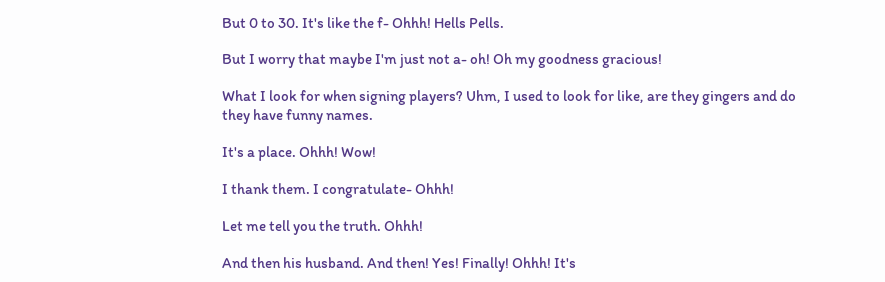But 0 to 30. It's like the f- Ohhh! Hells Pells.

But I worry that maybe I'm just not a- oh! Oh my goodness gracious!

What I look for when signing players? Uhm, I used to look for like, are they gingers and do they have funny names.

It's a place. Ohhh! Wow!

I thank them. I congratulate- Ohhh!

Let me tell you the truth. Ohhh!

And then his husband. And then! Yes! Finally! Ohhh! It's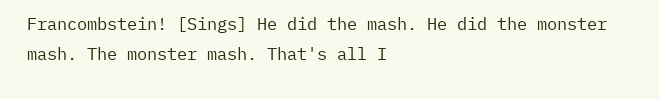Francombstein! [Sings] He did the mash. He did the monster mash. The monster mash. That's all I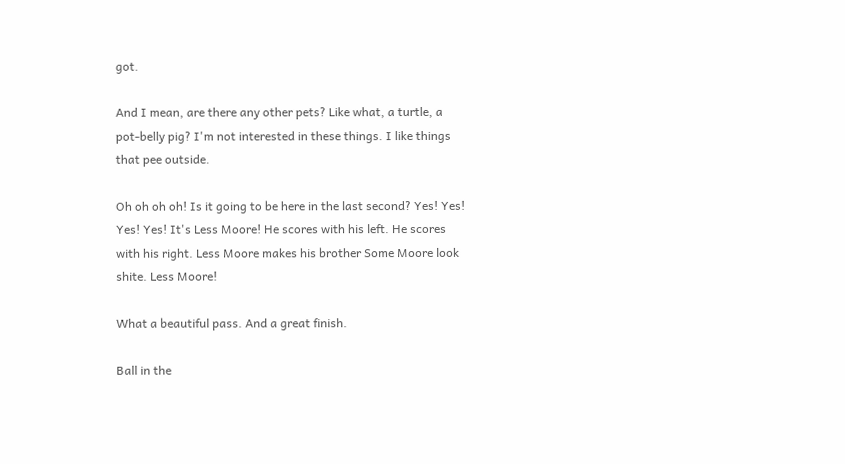got.

And I mean, are there any other pets? Like what, a turtle, a pot-belly pig? I'm not interested in these things. I like things that pee outside.

Oh oh oh oh! Is it going to be here in the last second? Yes! Yes! Yes! Yes! It's Less Moore! He scores with his left. He scores with his right. Less Moore makes his brother Some Moore look shite. Less Moore!

What a beautiful pass. And a great finish.

Ball in the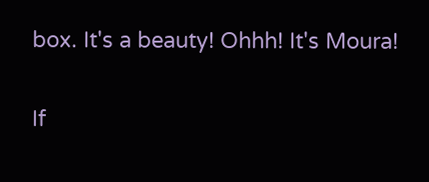box. It's a beauty! Ohhh! It's Moura!

If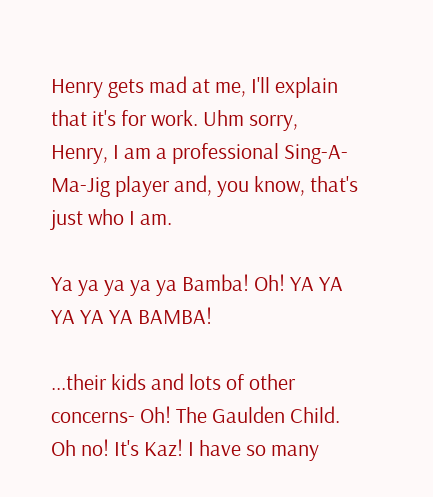Henry gets mad at me, I'll explain that it's for work. Uhm sorry, Henry, I am a professional Sing-A-Ma-Jig player and, you know, that's just who I am.

Ya ya ya ya ya Bamba! Oh! YA YA YA YA YA BAMBA!

...their kids and lots of other concerns- Oh! The Gaulden Child. Oh no! It's Kaz! I have so many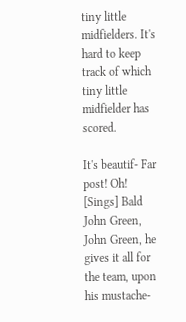tiny little midfielders. It's hard to keep track of which tiny little midfielder has scored.

It's beautif- Far post! Oh! [Sings] Bald John Green, John Green, he gives it all for the team, upon his mustache-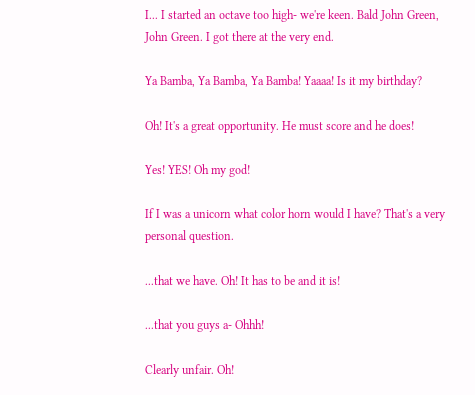I... I started an octave too high- we're keen. Bald John Green, John Green. I got there at the very end.

Ya Bamba, Ya Bamba, Ya Bamba! Yaaaa! Is it my birthday?

Oh! It's a great opportunity. He must score and he does!

Yes! YES! Oh my god!

If I was a unicorn what color horn would I have? That's a very personal question.

...that we have. Oh! It has to be and it is!

...that you guys a- Ohhh!

Clearly unfair. Oh!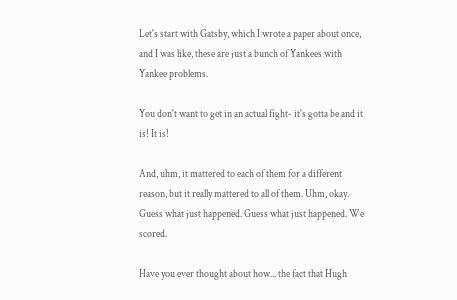Let's start with Gatsby, which I wrote a paper about once, and I was like, these are just a bunch of Yankees with Yankee problems.

You don't want to get in an actual fight- it's gotta be and it is! It is!

And, uhm, it mattered to each of them for a different reason, but it really mattered to all of them. Uhm, okay. Guess what just happened. Guess what just happened. We scored.

Have you ever thought about how... the fact that Hugh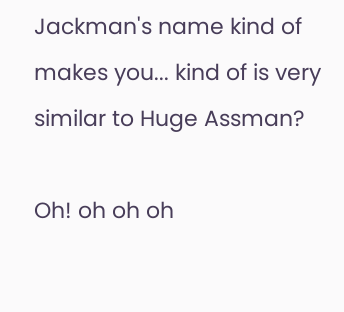Jackman's name kind of makes you... kind of is very similar to Huge Assman?

Oh! oh oh oh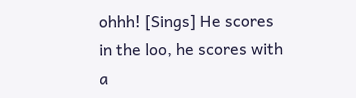ohhh! [Sings] He scores in the loo, he scores with a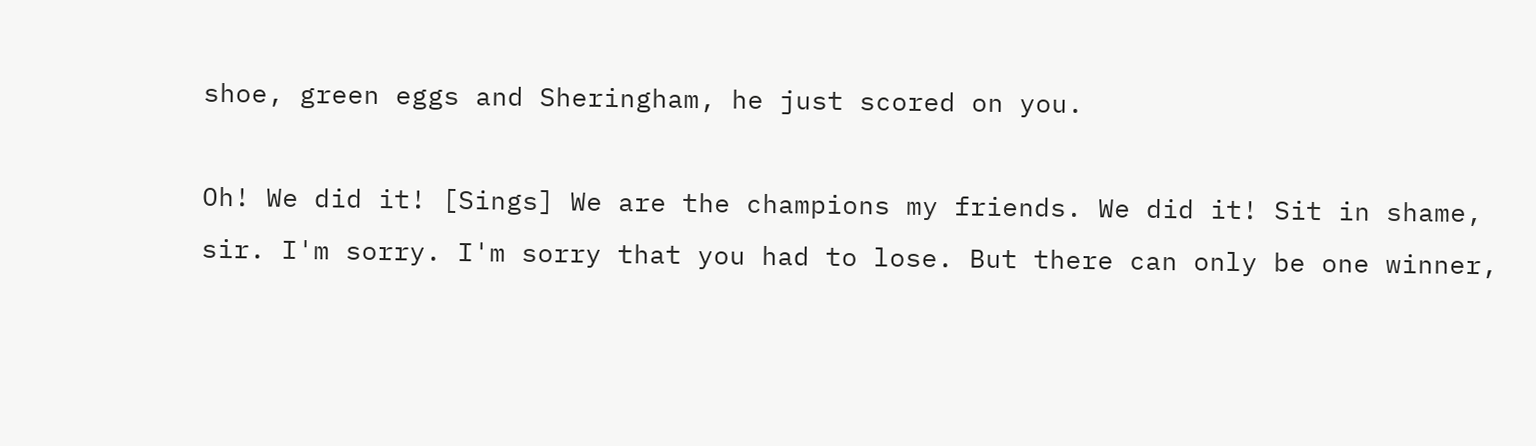shoe, green eggs and Sheringham, he just scored on you.

Oh! We did it! [Sings] We are the champions my friends. We did it! Sit in shame, sir. I'm sorry. I'm sorry that you had to lose. But there can only be one winner,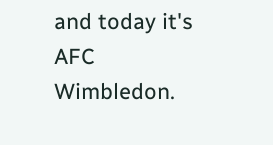and today it's AFC Wimbledon.